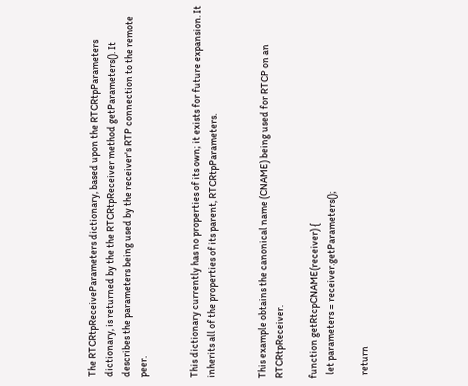The RTCRtpReceiveParameters dictionary, based upon the RTCRtpParameters dictionary, is returned by the the RTCRtpReceiver method getParameters(). It describes the parameters being used by the receiver's RTP connection to the remote peer.


This dictionary currently has no properties of its own; it exists for future expansion. It inherits all of the properties of its parent, RTCRtpParameters.


This example obtains the canonical name (CNAME) being used for RTCP on an RTCRtpReceiver.

function getRtcpCNAME(receiver) {
  let parameters = receiver.getParameters();

  return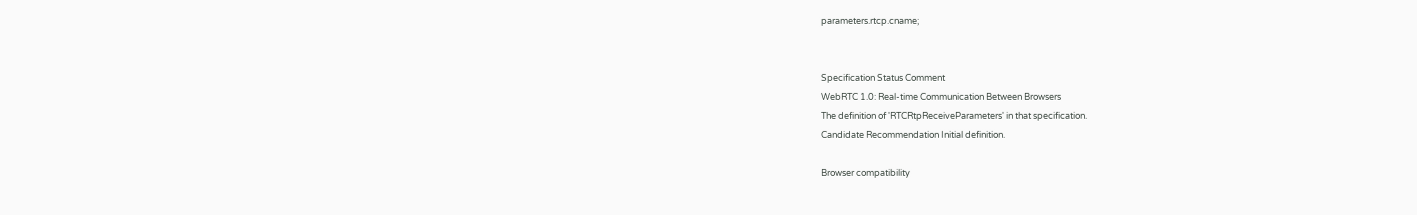parameters.rtcp.cname;


Specification Status Comment
WebRTC 1.0: Real-time Communication Between Browsers
The definition of 'RTCRtpReceiveParameters' in that specification.
Candidate Recommendation Initial definition.

Browser compatibility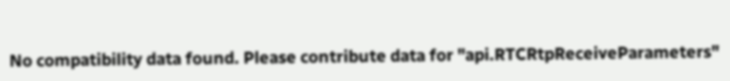No compatibility data found. Please contribute data for "api.RTCRtpReceiveParameters"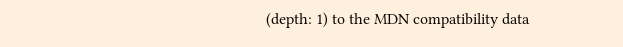(depth: 1) to the MDN compatibility data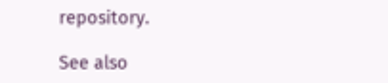repository.

See also